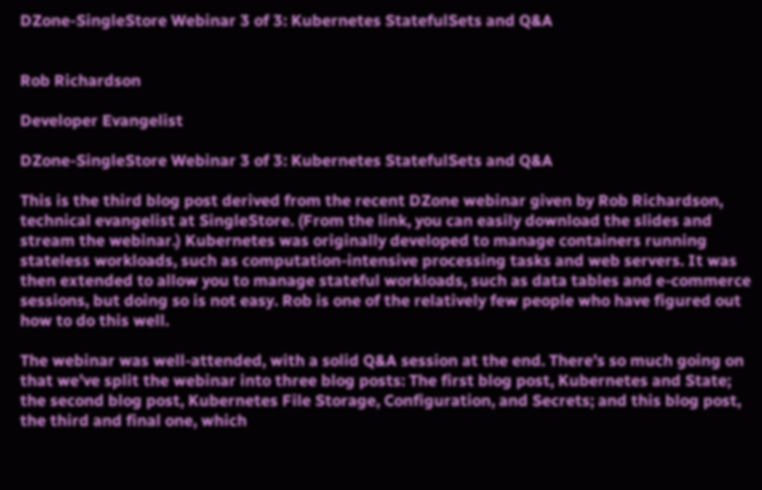DZone-SingleStore Webinar 3 of 3: Kubernetes StatefulSets and Q&A


Rob Richardson

Developer Evangelist

DZone-SingleStore Webinar 3 of 3: Kubernetes StatefulSets and Q&A

This is the third blog post derived from the recent DZone webinar given by Rob Richardson, technical evangelist at SingleStore. (From the link, you can easily download the slides and stream the webinar.) Kubernetes was originally developed to manage containers running stateless workloads, such as computation-intensive processing tasks and web servers. It was then extended to allow you to manage stateful workloads, such as data tables and e-commerce sessions, but doing so is not easy. Rob is one of the relatively few people who have figured out how to do this well.

The webinar was well-attended, with a solid Q&A session at the end. There’s so much going on that we’ve split the webinar into three blog posts: The first blog post, Kubernetes and State; the second blog post, Kubernetes File Storage, Configuration, and Secrets; and this blog post, the third and final one, which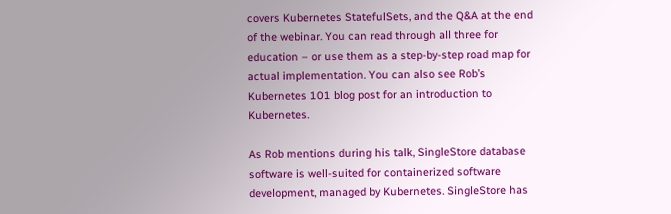covers Kubernetes StatefulSets, and the Q&A at the end of the webinar. You can read through all three for education – or use them as a step-by-step road map for actual implementation. You can also see Rob’s Kubernetes 101 blog post for an introduction to Kubernetes.

As Rob mentions during his talk, SingleStore database software is well-suited for containerized software development, managed by Kubernetes. SingleStore has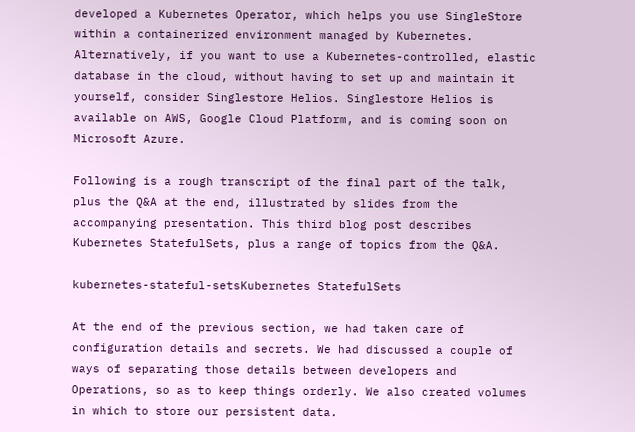developed a Kubernetes Operator, which helps you use SingleStore within a containerized environment managed by Kubernetes. Alternatively, if you want to use a Kubernetes-controlled, elastic database in the cloud, without having to set up and maintain it yourself, consider Singlestore Helios. Singlestore Helios is available on AWS, Google Cloud Platform, and is coming soon on Microsoft Azure.

Following is a rough transcript of the final part of the talk, plus the Q&A at the end, illustrated by slides from the accompanying presentation. This third blog post describes Kubernetes StatefulSets, plus a range of topics from the Q&A.

kubernetes-stateful-setsKubernetes StatefulSets

At the end of the previous section, we had taken care of configuration details and secrets. We had discussed a couple of ways of separating those details between developers and Operations, so as to keep things orderly. We also created volumes in which to store our persistent data.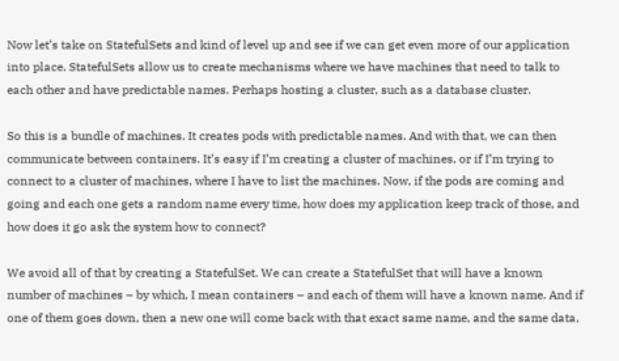Now let’s take on StatefulSets and kind of level up and see if we can get even more of our application into place. StatefulSets allow us to create mechanisms where we have machines that need to talk to each other and have predictable names. Perhaps hosting a cluster, such as a database cluster.

So this is a bundle of machines. It creates pods with predictable names. And with that, we can then communicate between containers. It’s easy if I’m creating a cluster of machines, or if I’m trying to connect to a cluster of machines, where I have to list the machines. Now, if the pods are coming and going and each one gets a random name every time, how does my application keep track of those, and how does it go ask the system how to connect?

We avoid all of that by creating a StatefulSet. We can create a StatefulSet that will have a known number of machines – by which, I mean containers – and each of them will have a known name. And if one of them goes down, then a new one will come back with that exact same name, and the same data,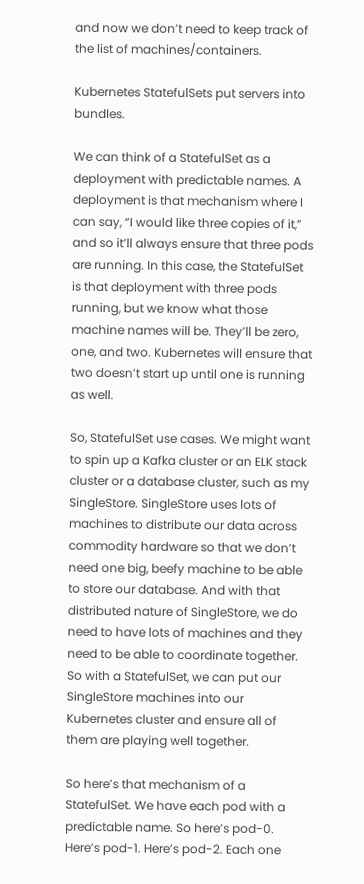and now we don’t need to keep track of the list of machines/containers.

Kubernetes StatefulSets put servers into bundles.

We can think of a StatefulSet as a deployment with predictable names. A deployment is that mechanism where I can say, “I would like three copies of it,” and so it’ll always ensure that three pods are running. In this case, the StatefulSet is that deployment with three pods running, but we know what those machine names will be. They’ll be zero, one, and two. Kubernetes will ensure that two doesn’t start up until one is running as well.

So, StatefulSet use cases. We might want to spin up a Kafka cluster or an ELK stack cluster or a database cluster, such as my SingleStore. SingleStore uses lots of machines to distribute our data across commodity hardware so that we don’t need one big, beefy machine to be able to store our database. And with that distributed nature of SingleStore, we do need to have lots of machines and they need to be able to coordinate together. So with a StatefulSet, we can put our SingleStore machines into our Kubernetes cluster and ensure all of them are playing well together.

So here’s that mechanism of a StatefulSet. We have each pod with a predictable name. So here’s pod-0. Here’s pod-1. Here’s pod-2. Each one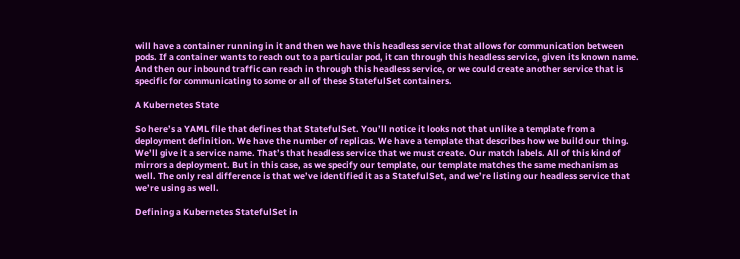will have a container running in it and then we have this headless service that allows for communication between pods. If a container wants to reach out to a particular pod, it can through this headless service, given its known name. And then our inbound traffic can reach in through this headless service, or we could create another service that is specific for communicating to some or all of these StatefulSet containers.

A Kubernetes State

So here’s a YAML file that defines that StatefulSet. You’ll notice it looks not that unlike a template from a deployment definition. We have the number of replicas. We have a template that describes how we build our thing. We’ll give it a service name. That’s that headless service that we must create. Our match labels. All of this kind of mirrors a deployment. But in this case, as we specify our template, our template matches the same mechanism as well. The only real difference is that we’ve identified it as a StatefulSet, and we’re listing our headless service that we’re using as well.

Defining a Kubernetes StatefulSet in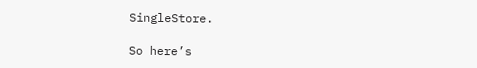SingleStore.

So here’s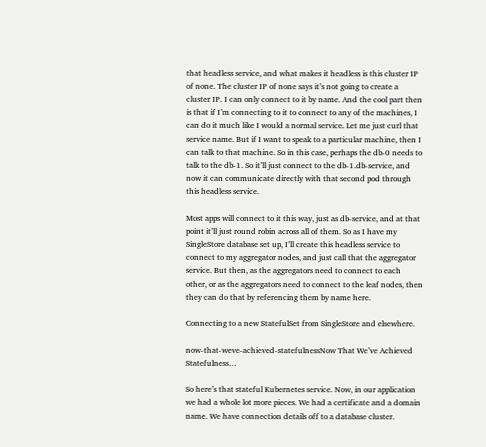that headless service, and what makes it headless is this cluster IP of none. The cluster IP of none says it’s not going to create a cluster IP. I can only connect to it by name. And the cool part then is that if I’m connecting to it to connect to any of the machines, I can do it much like I would a normal service. Let me just curl that service name. But if I want to speak to a particular machine, then I can talk to that machine. So in this case, perhaps the db-0 needs to talk to the db-1. So it’ll just connect to the db-1.db-service, and now it can communicate directly with that second pod through this headless service.

Most apps will connect to it this way, just as db-service, and at that point it’ll just round robin across all of them. So as I have my SingleStore database set up, I’ll create this headless service to connect to my aggregator nodes, and just call that the aggregator service. But then, as the aggregators need to connect to each other, or as the aggregators need to connect to the leaf nodes, then they can do that by referencing them by name here.

Connecting to a new StatefulSet from SingleStore and elsewhere.

now-that-weve-achieved-statefulnessNow That We’ve Achieved Statefulness…

So here’s that stateful Kubernetes service. Now, in our application we had a whole lot more pieces. We had a certificate and a domain name. We have connection details off to a database cluster.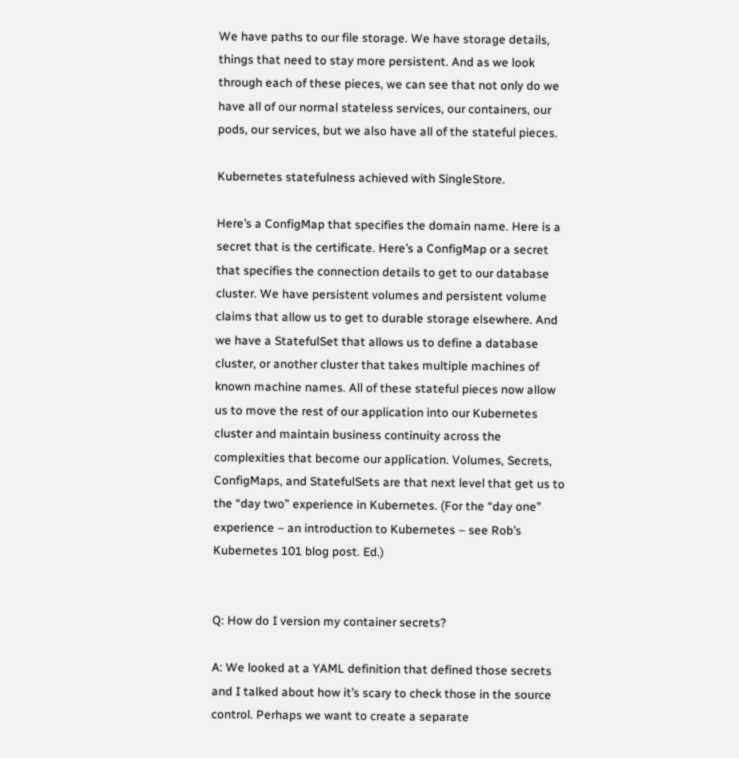We have paths to our file storage. We have storage details, things that need to stay more persistent. And as we look through each of these pieces, we can see that not only do we have all of our normal stateless services, our containers, our pods, our services, but we also have all of the stateful pieces.

Kubernetes statefulness achieved with SingleStore.

Here’s a ConfigMap that specifies the domain name. Here is a secret that is the certificate. Here’s a ConfigMap or a secret that specifies the connection details to get to our database cluster. We have persistent volumes and persistent volume claims that allow us to get to durable storage elsewhere. And we have a StatefulSet that allows us to define a database cluster, or another cluster that takes multiple machines of known machine names. All of these stateful pieces now allow us to move the rest of our application into our Kubernetes cluster and maintain business continuity across the complexities that become our application. Volumes, Secrets, ConfigMaps, and StatefulSets are that next level that get us to the “day two” experience in Kubernetes. (For the “day one” experience – an introduction to Kubernetes – see Rob’s Kubernetes 101 blog post. Ed.)


Q: How do I version my container secrets?

A: We looked at a YAML definition that defined those secrets and I talked about how it’s scary to check those in the source control. Perhaps we want to create a separate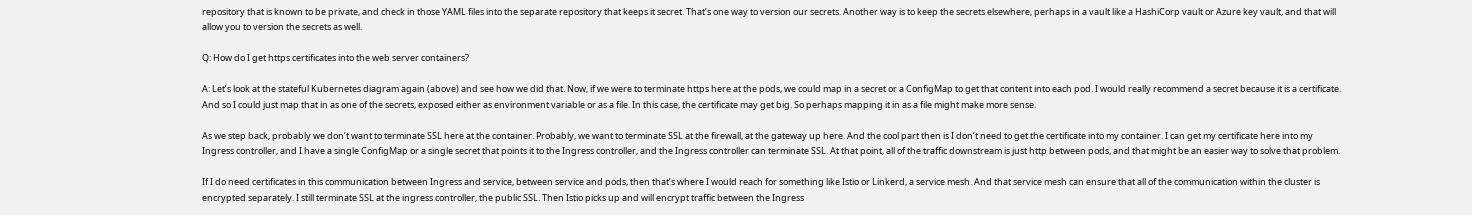repository that is known to be private, and check in those YAML files into the separate repository that keeps it secret. That’s one way to version our secrets. Another way is to keep the secrets elsewhere, perhaps in a vault like a HashiCorp vault or Azure key vault, and that will allow you to version the secrets as well.

Q: How do I get https certificates into the web server containers?

A: Let’s look at the stateful Kubernetes diagram again (above) and see how we did that. Now, if we were to terminate https here at the pods, we could map in a secret or a ConfigMap to get that content into each pod. I would really recommend a secret because it is a certificate. And so I could just map that in as one of the secrets, exposed either as environment variable or as a file. In this case, the certificate may get big. So perhaps mapping it in as a file might make more sense.

As we step back, probably we don’t want to terminate SSL here at the container. Probably, we want to terminate SSL at the firewall, at the gateway up here. And the cool part then is I don’t need to get the certificate into my container. I can get my certificate here into my Ingress controller, and I have a single ConfigMap or a single secret that points it to the Ingress controller, and the Ingress controller can terminate SSL. At that point, all of the traffic downstream is just http between pods, and that might be an easier way to solve that problem.

If I do need certificates in this communication between Ingress and service, between service and pods, then that’s where I would reach for something like Istio or Linkerd, a service mesh. And that service mesh can ensure that all of the communication within the cluster is encrypted separately. I still terminate SSL at the ingress controller, the public SSL. Then Istio picks up and will encrypt traffic between the Ingress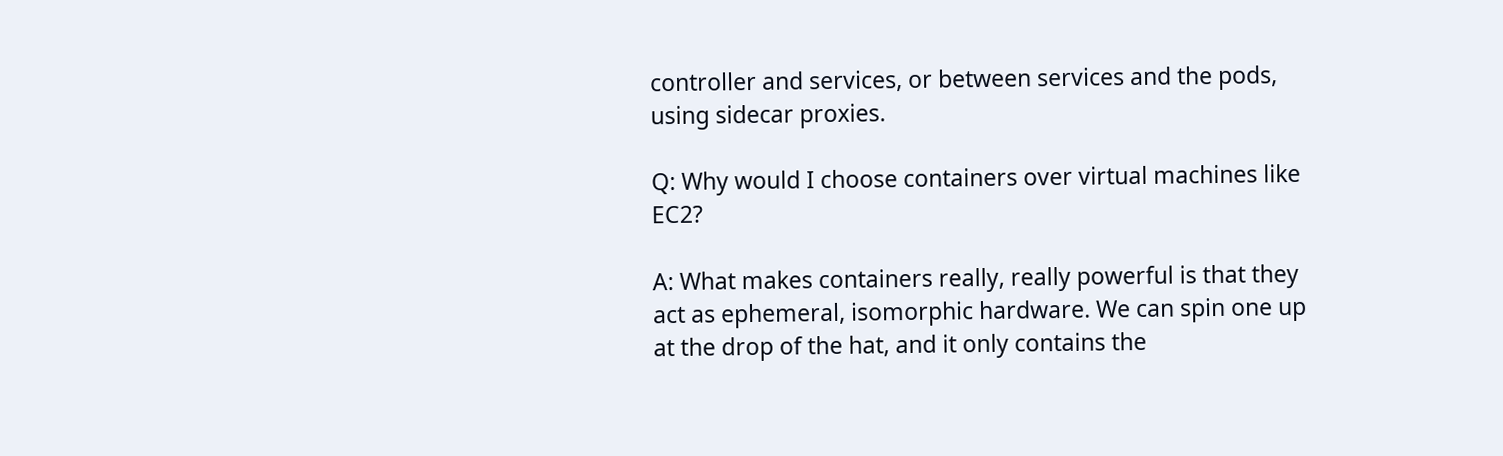controller and services, or between services and the pods, using sidecar proxies.

Q: Why would I choose containers over virtual machines like EC2?

A: What makes containers really, really powerful is that they act as ephemeral, isomorphic hardware. We can spin one up at the drop of the hat, and it only contains the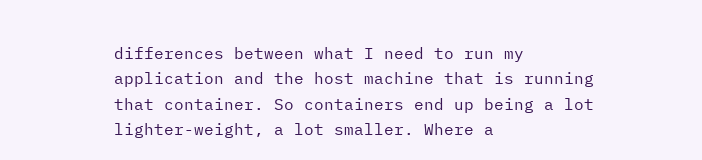differences between what I need to run my application and the host machine that is running that container. So containers end up being a lot lighter-weight, a lot smaller. Where a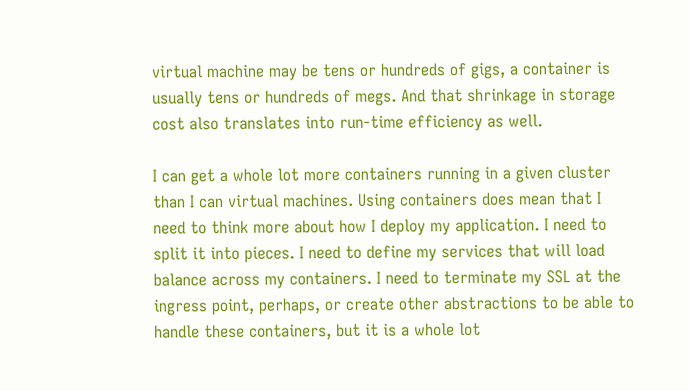virtual machine may be tens or hundreds of gigs, a container is usually tens or hundreds of megs. And that shrinkage in storage cost also translates into run-time efficiency as well.

I can get a whole lot more containers running in a given cluster than I can virtual machines. Using containers does mean that I need to think more about how I deploy my application. I need to split it into pieces. I need to define my services that will load balance across my containers. I need to terminate my SSL at the ingress point, perhaps, or create other abstractions to be able to handle these containers, but it is a whole lot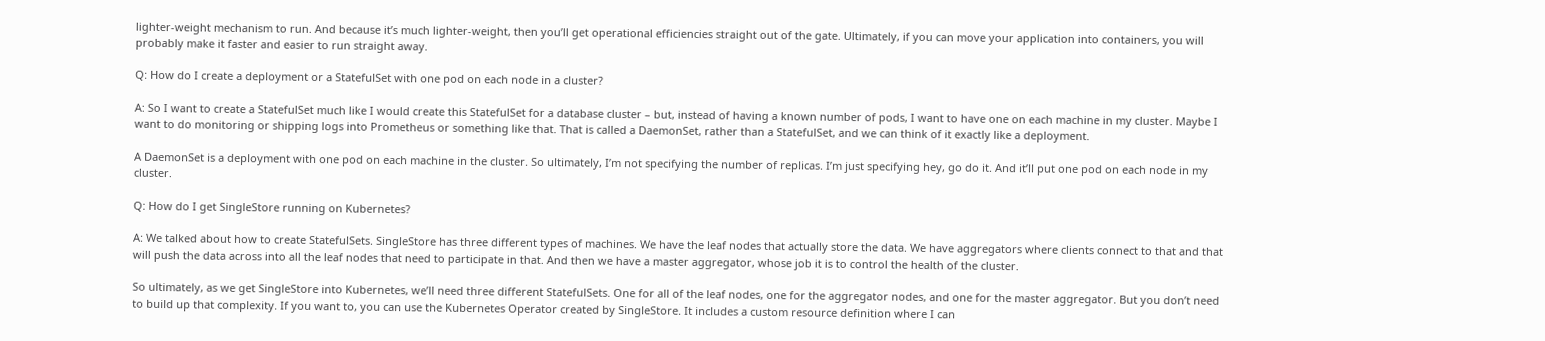lighter-weight mechanism to run. And because it’s much lighter-weight, then you’ll get operational efficiencies straight out of the gate. Ultimately, if you can move your application into containers, you will probably make it faster and easier to run straight away.

Q: How do I create a deployment or a StatefulSet with one pod on each node in a cluster?

A: So I want to create a StatefulSet much like I would create this StatefulSet for a database cluster – but, instead of having a known number of pods, I want to have one on each machine in my cluster. Maybe I want to do monitoring or shipping logs into Prometheus or something like that. That is called a DaemonSet, rather than a StatefulSet, and we can think of it exactly like a deployment.

A DaemonSet is a deployment with one pod on each machine in the cluster. So ultimately, I’m not specifying the number of replicas. I’m just specifying hey, go do it. And it’ll put one pod on each node in my cluster.

Q: How do I get SingleStore running on Kubernetes?

A: We talked about how to create StatefulSets. SingleStore has three different types of machines. We have the leaf nodes that actually store the data. We have aggregators where clients connect to that and that will push the data across into all the leaf nodes that need to participate in that. And then we have a master aggregator, whose job it is to control the health of the cluster.

So ultimately, as we get SingleStore into Kubernetes, we’ll need three different StatefulSets. One for all of the leaf nodes, one for the aggregator nodes, and one for the master aggregator. But you don’t need to build up that complexity. If you want to, you can use the Kubernetes Operator created by SingleStore. It includes a custom resource definition where I can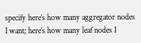specify here’s how many aggregator nodes I want; here’s how many leaf nodes I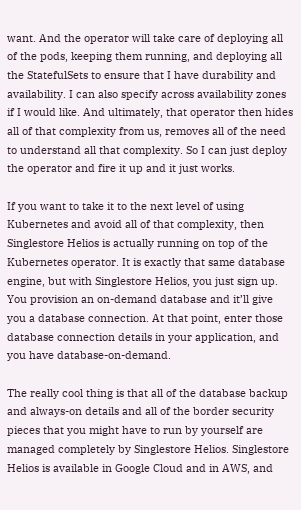want. And the operator will take care of deploying all of the pods, keeping them running, and deploying all the StatefulSets to ensure that I have durability and availability. I can also specify across availability zones if I would like. And ultimately, that operator then hides all of that complexity from us, removes all of the need to understand all that complexity. So I can just deploy the operator and fire it up and it just works.

If you want to take it to the next level of using Kubernetes and avoid all of that complexity, then Singlestore Helios is actually running on top of the Kubernetes operator. It is exactly that same database engine, but with Singlestore Helios, you just sign up. You provision an on-demand database and it’ll give you a database connection. At that point, enter those database connection details in your application, and you have database-on-demand.

The really cool thing is that all of the database backup and always-on details and all of the border security pieces that you might have to run by yourself are managed completely by Singlestore Helios. Singlestore Helios is available in Google Cloud and in AWS, and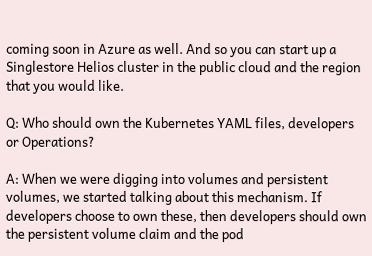coming soon in Azure as well. And so you can start up a Singlestore Helios cluster in the public cloud and the region that you would like.

Q: Who should own the Kubernetes YAML files, developers or Operations?

A: When we were digging into volumes and persistent volumes, we started talking about this mechanism. If developers choose to own these, then developers should own the persistent volume claim and the pod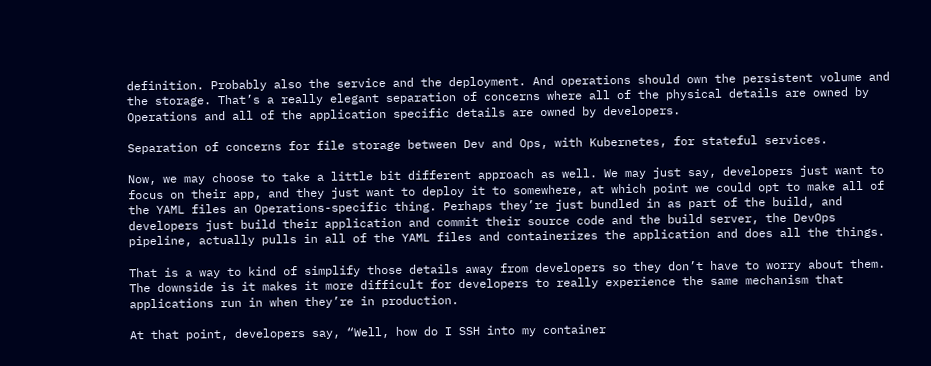definition. Probably also the service and the deployment. And operations should own the persistent volume and the storage. That’s a really elegant separation of concerns where all of the physical details are owned by Operations and all of the application specific details are owned by developers.

Separation of concerns for file storage between Dev and Ops, with Kubernetes, for stateful services.

Now, we may choose to take a little bit different approach as well. We may just say, developers just want to focus on their app, and they just want to deploy it to somewhere, at which point we could opt to make all of the YAML files an Operations-specific thing. Perhaps they’re just bundled in as part of the build, and developers just build their application and commit their source code and the build server, the DevOps pipeline, actually pulls in all of the YAML files and containerizes the application and does all the things.

That is a way to kind of simplify those details away from developers so they don’t have to worry about them. The downside is it makes it more difficult for developers to really experience the same mechanism that applications run in when they’re in production.

At that point, developers say, “Well, how do I SSH into my container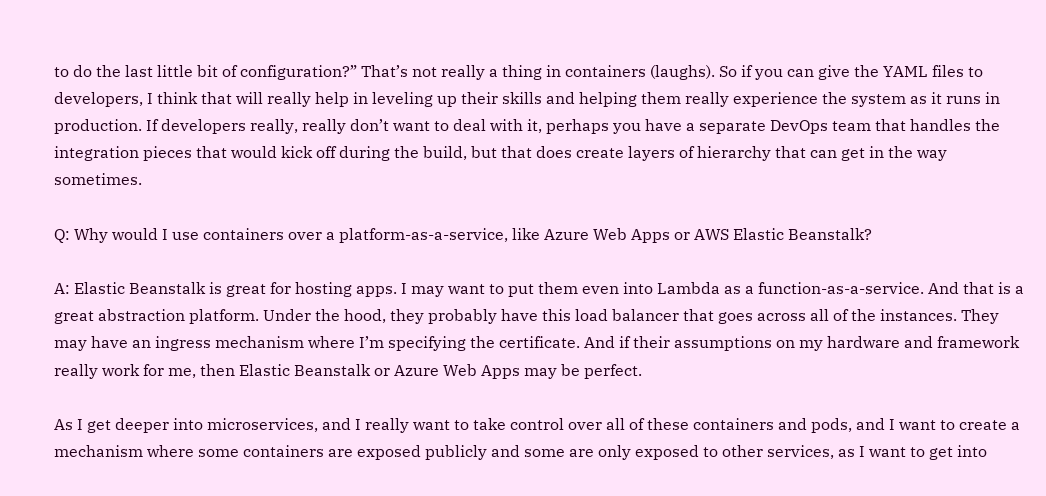to do the last little bit of configuration?” That’s not really a thing in containers (laughs). So if you can give the YAML files to developers, I think that will really help in leveling up their skills and helping them really experience the system as it runs in production. If developers really, really don’t want to deal with it, perhaps you have a separate DevOps team that handles the integration pieces that would kick off during the build, but that does create layers of hierarchy that can get in the way sometimes.

Q: Why would I use containers over a platform-as-a-service, like Azure Web Apps or AWS Elastic Beanstalk?

A: Elastic Beanstalk is great for hosting apps. I may want to put them even into Lambda as a function-as-a-service. And that is a great abstraction platform. Under the hood, they probably have this load balancer that goes across all of the instances. They may have an ingress mechanism where I’m specifying the certificate. And if their assumptions on my hardware and framework really work for me, then Elastic Beanstalk or Azure Web Apps may be perfect.

As I get deeper into microservices, and I really want to take control over all of these containers and pods, and I want to create a mechanism where some containers are exposed publicly and some are only exposed to other services, as I want to get into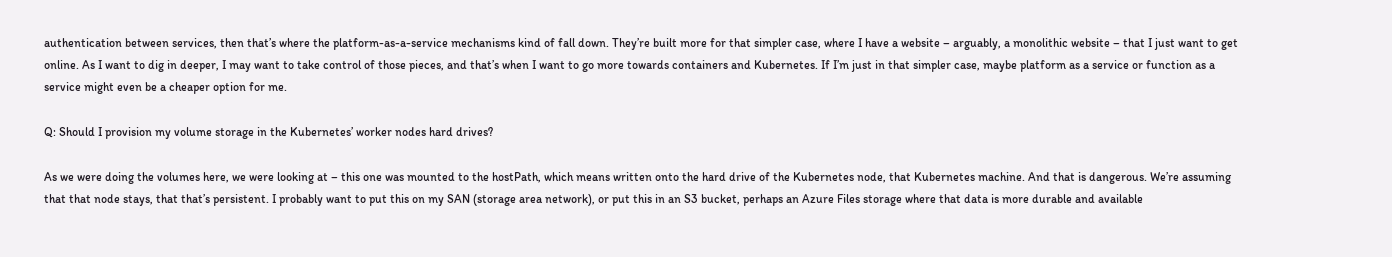authentication between services, then that’s where the platform-as-a-service mechanisms kind of fall down. They’re built more for that simpler case, where I have a website – arguably, a monolithic website – that I just want to get online. As I want to dig in deeper, I may want to take control of those pieces, and that’s when I want to go more towards containers and Kubernetes. If I’m just in that simpler case, maybe platform as a service or function as a service might even be a cheaper option for me.

Q: Should I provision my volume storage in the Kubernetes’ worker nodes hard drives?

As we were doing the volumes here, we were looking at – this one was mounted to the hostPath, which means written onto the hard drive of the Kubernetes node, that Kubernetes machine. And that is dangerous. We’re assuming that that node stays, that that’s persistent. I probably want to put this on my SAN (storage area network), or put this in an S3 bucket, perhaps an Azure Files storage where that data is more durable and available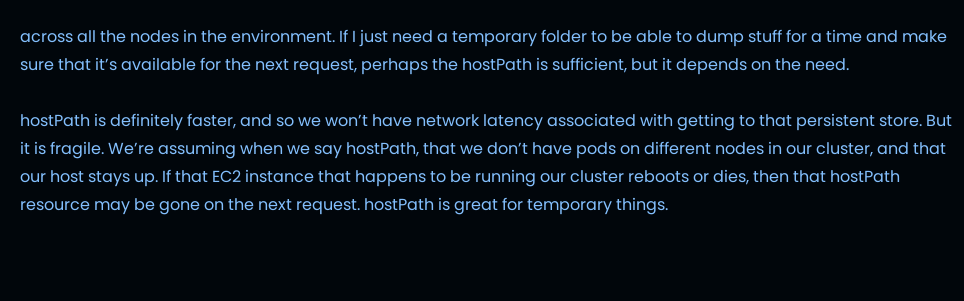across all the nodes in the environment. If I just need a temporary folder to be able to dump stuff for a time and make sure that it’s available for the next request, perhaps the hostPath is sufficient, but it depends on the need.

hostPath is definitely faster, and so we won’t have network latency associated with getting to that persistent store. But it is fragile. We’re assuming when we say hostPath, that we don’t have pods on different nodes in our cluster, and that our host stays up. If that EC2 instance that happens to be running our cluster reboots or dies, then that hostPath resource may be gone on the next request. hostPath is great for temporary things.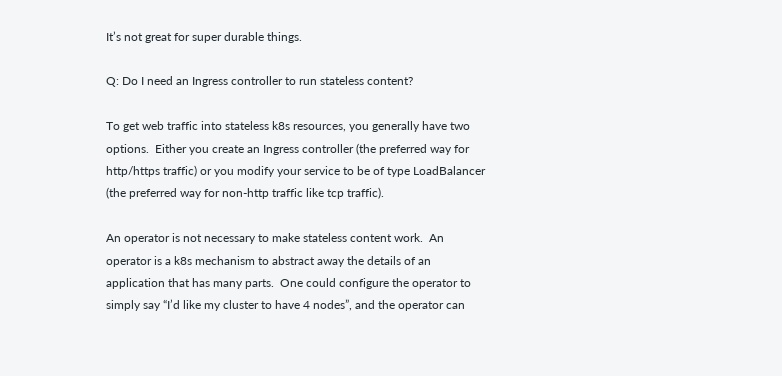It’s not great for super durable things.

Q: Do I need an Ingress controller to run stateless content?

To get web traffic into stateless k8s resources, you generally have two options.  Either you create an Ingress controller (the preferred way for http/https traffic) or you modify your service to be of type LoadBalancer (the preferred way for non-http traffic like tcp traffic).

An operator is not necessary to make stateless content work.  An operator is a k8s mechanism to abstract away the details of an application that has many parts.  One could configure the operator to simply say “I’d like my cluster to have 4 nodes”, and the operator can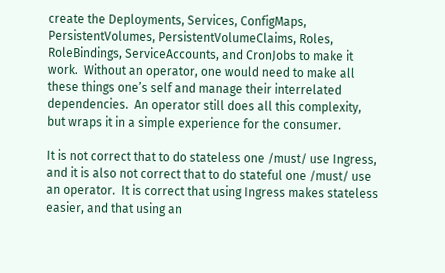create the Deployments, Services, ConfigMaps, PersistentVolumes, PersistentVolumeClaims, Roles, RoleBindings, ServiceAccounts, and CronJobs to make it work.  Without an operator, one would need to make all these things one’s self and manage their interrelated dependencies.  An operator still does all this complexity, but wraps it in a simple experience for the consumer.

It is not correct that to do stateless one /must/ use Ingress, and it is also not correct that to do stateful one /must/ use an operator.  It is correct that using Ingress makes stateless easier, and that using an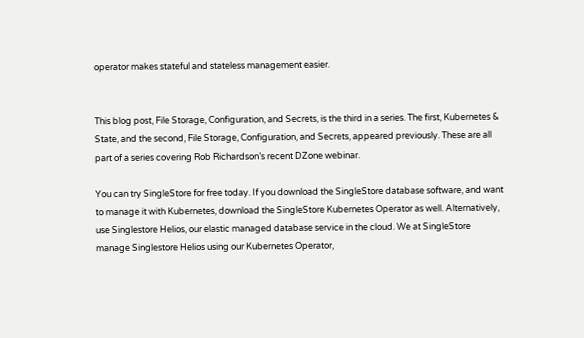operator makes stateful and stateless management easier.


This blog post, File Storage, Configuration, and Secrets, is the third in a series. The first, Kubernetes & State, and the second, File Storage, Configuration, and Secrets, appeared previously. These are all part of a series covering Rob Richardson’s recent DZone webinar.

You can try SingleStore for free today. If you download the SingleStore database software, and want to manage it with Kubernetes, download the SingleStore Kubernetes Operator as well. Alternatively, use Singlestore Helios, our elastic managed database service in the cloud. We at SingleStore manage Singlestore Helios using our Kubernetes Operator,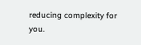reducing complexity for you.